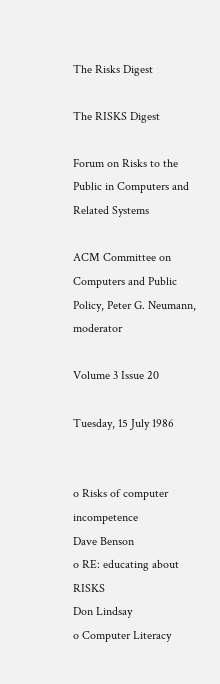The Risks Digest

The RISKS Digest

Forum on Risks to the Public in Computers and Related Systems

ACM Committee on Computers and Public Policy, Peter G. Neumann, moderator

Volume 3 Issue 20

Tuesday, 15 July 1986


o Risks of computer incompetence
Dave Benson
o RE: educating about RISKS
Don Lindsay
o Computer Literacy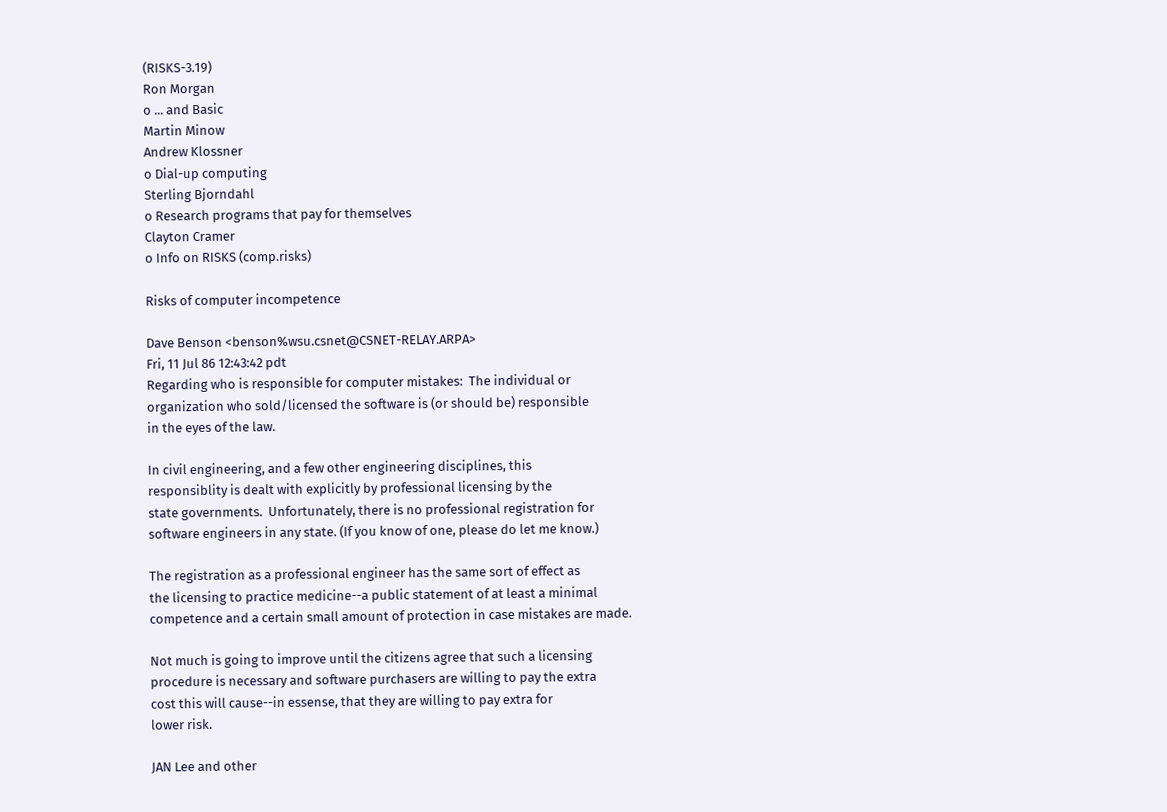(RISKS-3.19)
Ron Morgan
o ... and Basic
Martin Minow
Andrew Klossner
o Dial-up computing
Sterling Bjorndahl
o Research programs that pay for themselves
Clayton Cramer
o Info on RISKS (comp.risks)

Risks of computer incompetence

Dave Benson <benson%wsu.csnet@CSNET-RELAY.ARPA>
Fri, 11 Jul 86 12:43:42 pdt
Regarding who is responsible for computer mistakes:  The individual or
organization who sold/licensed the software is (or should be) responsible
in the eyes of the law.

In civil engineering, and a few other engineering disciplines, this
responsiblity is dealt with explicitly by professional licensing by the
state governments.  Unfortunately, there is no professional registration for
software engineers in any state. (If you know of one, please do let me know.)

The registration as a professional engineer has the same sort of effect as
the licensing to practice medicine--a public statement of at least a minimal
competence and a certain small amount of protection in case mistakes are made.

Not much is going to improve until the citizens agree that such a licensing
procedure is necessary and software purchasers are willing to pay the extra
cost this will cause--in essense, that they are willing to pay extra for
lower risk.

JAN Lee and other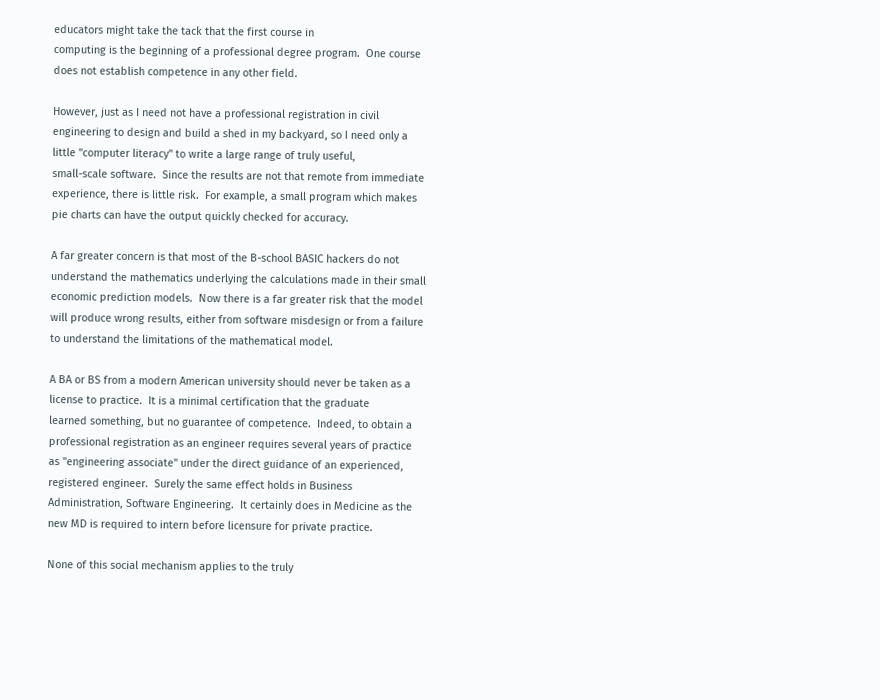educators might take the tack that the first course in
computing is the beginning of a professional degree program.  One course
does not establish competence in any other field.

However, just as I need not have a professional registration in civil
engineering to design and build a shed in my backyard, so I need only a
little "computer literacy" to write a large range of truly useful,
small-scale software.  Since the results are not that remote from immediate
experience, there is little risk.  For example, a small program which makes
pie charts can have the output quickly checked for accuracy.

A far greater concern is that most of the B-school BASIC hackers do not
understand the mathematics underlying the calculations made in their small
economic prediction models.  Now there is a far greater risk that the model
will produce wrong results, either from software misdesign or from a failure
to understand the limitations of the mathematical model.

A BA or BS from a modern American university should never be taken as a
license to practice.  It is a minimal certification that the graduate
learned something, but no guarantee of competence.  Indeed, to obtain a
professional registration as an engineer requires several years of practice
as "engineering associate" under the direct guidance of an experienced,
registered engineer.  Surely the same effect holds in Business
Administration, Software Engineering.  It certainly does in Medicine as the
new MD is required to intern before licensure for private practice.

None of this social mechanism applies to the truly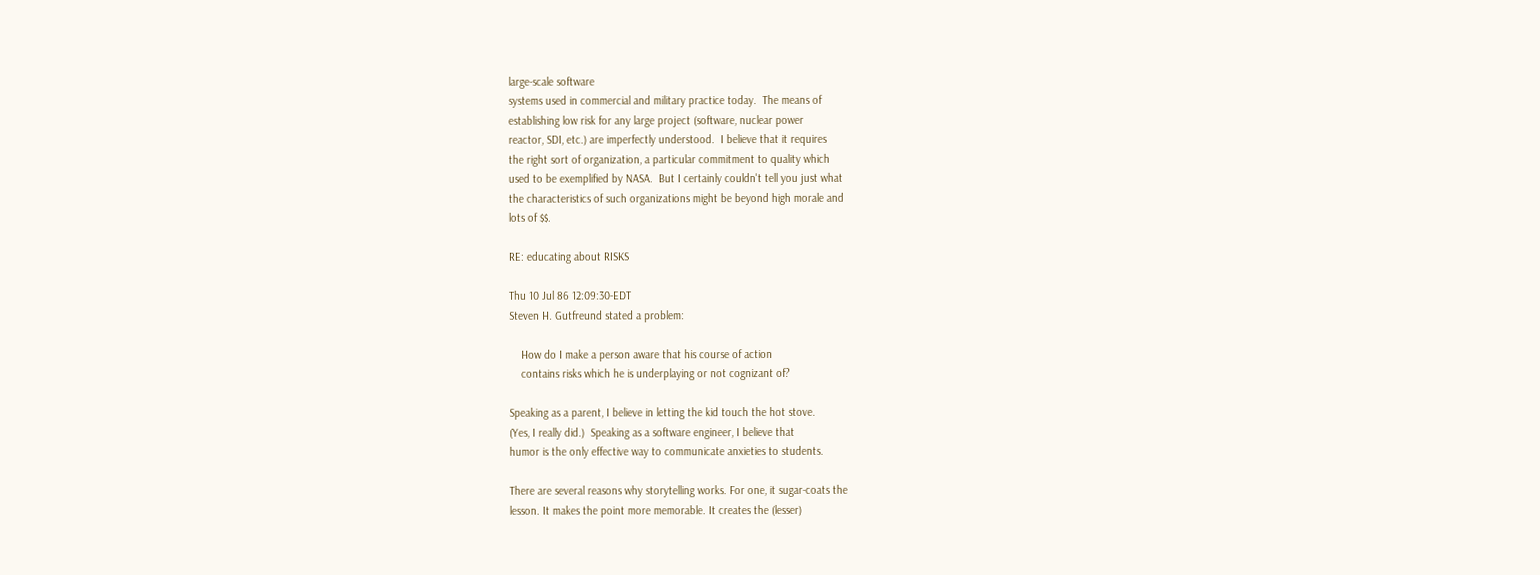large-scale software
systems used in commercial and military practice today.  The means of
establishing low risk for any large project (software, nuclear power
reactor, SDI, etc.) are imperfectly understood.  I believe that it requires
the right sort of organization, a particular commitment to quality which
used to be exemplified by NASA.  But I certainly couldn't tell you just what
the characteristics of such organizations might be beyond high morale and
lots of $$.

RE: educating about RISKS

Thu 10 Jul 86 12:09:30-EDT
Steven H. Gutfreund stated a problem:

    How do I make a person aware that his course of action
    contains risks which he is underplaying or not cognizant of?

Speaking as a parent, I believe in letting the kid touch the hot stove.
(Yes, I really did.)  Speaking as a software engineer, I believe that
humor is the only effective way to communicate anxieties to students.

There are several reasons why storytelling works. For one, it sugar-coats the
lesson. It makes the point more memorable. It creates the (lesser)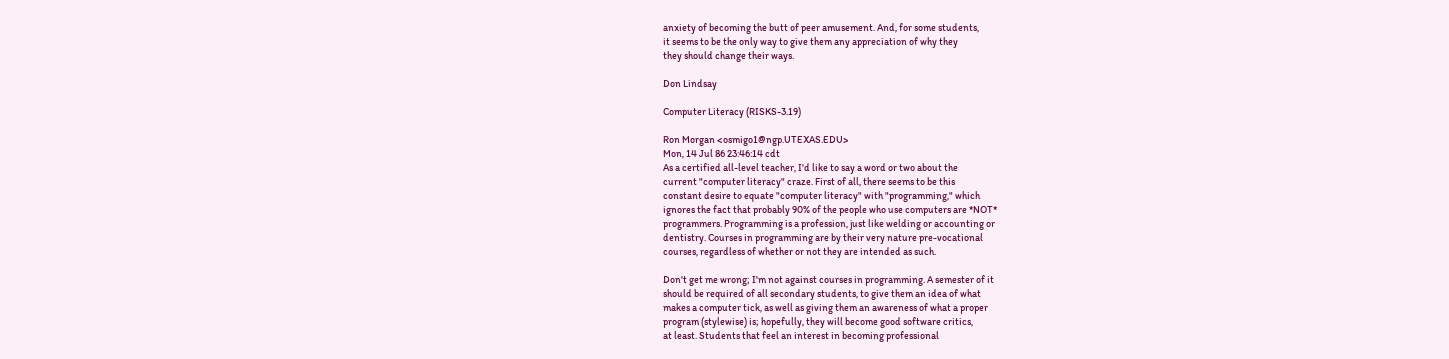anxiety of becoming the butt of peer amusement. And, for some students,
it seems to be the only way to give them any appreciation of why they
they should change their ways.

Don Lindsay

Computer Literacy (RISKS-3.19)

Ron Morgan <osmigo1@ngp.UTEXAS.EDU>
Mon, 14 Jul 86 23:46:14 cdt
As a certified all-level teacher, I'd like to say a word or two about the
current "computer literacy" craze. First of all, there seems to be this
constant desire to equate "computer literacy" with "programming," which
ignores the fact that probably 90% of the people who use computers are *NOT*
programmers. Programming is a profession, just like welding or accounting or
dentistry. Courses in programming are by their very nature pre-vocational
courses, regardless of whether or not they are intended as such.

Don't get me wrong; I'm not against courses in programming. A semester of it
should be required of all secondary students, to give them an idea of what
makes a computer tick, as well as giving them an awareness of what a proper
program (stylewise) is; hopefully, they will become good software critics,
at least. Students that feel an interest in becoming professional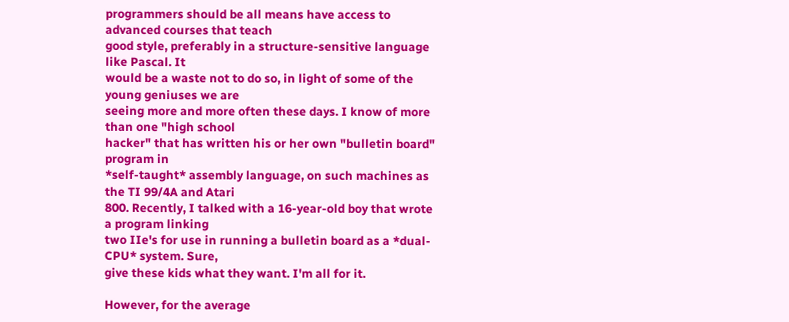programmers should be all means have access to advanced courses that teach
good style, preferably in a structure-sensitive language like Pascal. It
would be a waste not to do so, in light of some of the young geniuses we are
seeing more and more often these days. I know of more than one "high school
hacker" that has written his or her own "bulletin board" program in
*self-taught* assembly language, on such machines as the TI 99/4A and Atari
800. Recently, I talked with a 16-year-old boy that wrote a program linking
two IIe's for use in running a bulletin board as a *dual-CPU* system. Sure,
give these kids what they want. I'm all for it.

However, for the average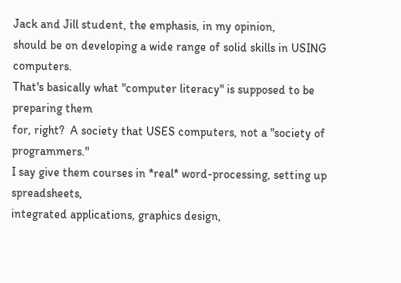Jack and Jill student, the emphasis, in my opinion,
should be on developing a wide range of solid skills in USING computers.
That's basically what "computer literacy" is supposed to be preparing them
for, right?  A society that USES computers, not a "society of programmers."
I say give them courses in *real* word-processing, setting up spreadsheets,
integrated applications, graphics design,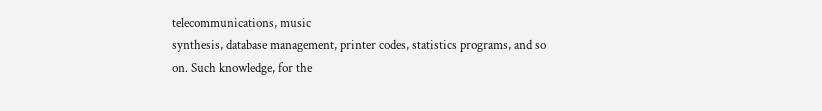telecommunications, music
synthesis, database management, printer codes, statistics programs, and so
on. Such knowledge, for the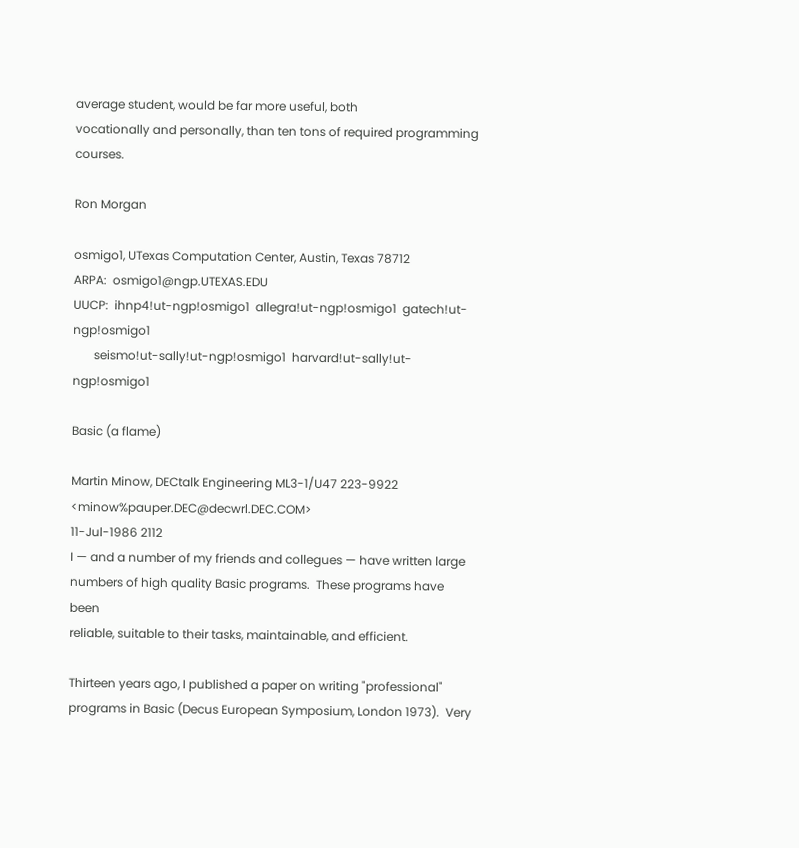average student, would be far more useful, both
vocationally and personally, than ten tons of required programming courses.

Ron Morgan

osmigo1, UTexas Computation Center, Austin, Texas 78712
ARPA:  osmigo1@ngp.UTEXAS.EDU
UUCP:  ihnp4!ut-ngp!osmigo1  allegra!ut-ngp!osmigo1  gatech!ut-ngp!osmigo1
       seismo!ut-sally!ut-ngp!osmigo1  harvard!ut-sally!ut-ngp!osmigo1

Basic (a flame)

Martin Minow, DECtalk Engineering ML3-1/U47 223-9922 <minow%pauper.DEC@decwrl.DEC.COM>
11-Jul-1986 2112
I — and a number of my friends and collegues — have written large
numbers of high quality Basic programs.  These programs have been
reliable, suitable to their tasks, maintainable, and efficient.

Thirteen years ago, I published a paper on writing "professional"
programs in Basic (Decus European Symposium, London 1973).  Very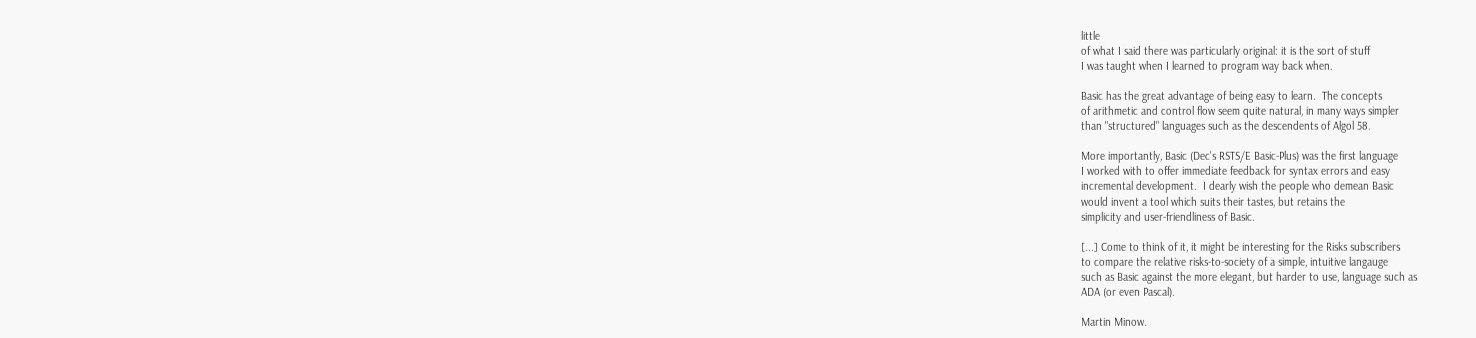little
of what I said there was particularly original: it is the sort of stuff
I was taught when I learned to program way back when.

Basic has the great advantage of being easy to learn.  The concepts
of arithmetic and control flow seem quite natural, in many ways simpler
than "structured" languages such as the descendents of Algol 58.

More importantly, Basic (Dec's RSTS/E Basic-Plus) was the first language
I worked with to offer immediate feedback for syntax errors and easy
incremental development.  I dearly wish the people who demean Basic
would invent a tool which suits their tastes, but retains the
simplicity and user-friendliness of Basic.

[...] Come to think of it, it might be interesting for the Risks subscribers
to compare the relative risks-to-society of a simple, intuitive langauge
such as Basic against the more elegant, but harder to use, language such as
ADA (or even Pascal).

Martin Minow.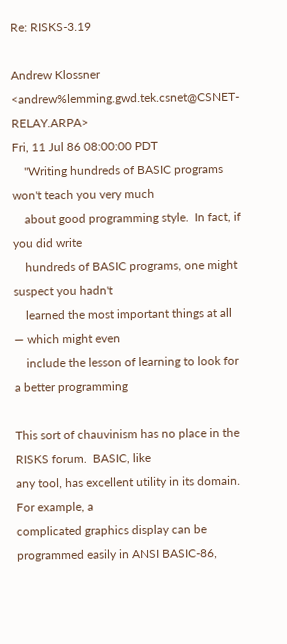Re: RISKS-3.19

Andrew Klossner <andrew%lemming.gwd.tek.csnet@CSNET-RELAY.ARPA>
Fri, 11 Jul 86 08:00:00 PDT
    "Writing hundreds of BASIC programs won't teach you very much
    about good programming style.  In fact, if you did write
    hundreds of BASIC programs, one might suspect you hadn't
    learned the most important things at all — which might even
    include the lesson of learning to look for a better programming

This sort of chauvinism has no place in the RISKS forum.  BASIC, like
any tool, has excellent utility in its domain.  For example, a
complicated graphics display can be programmed easily in ANSI BASIC-86,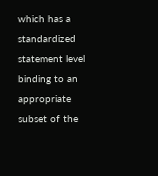which has a standardized statement level binding to an appropriate
subset of the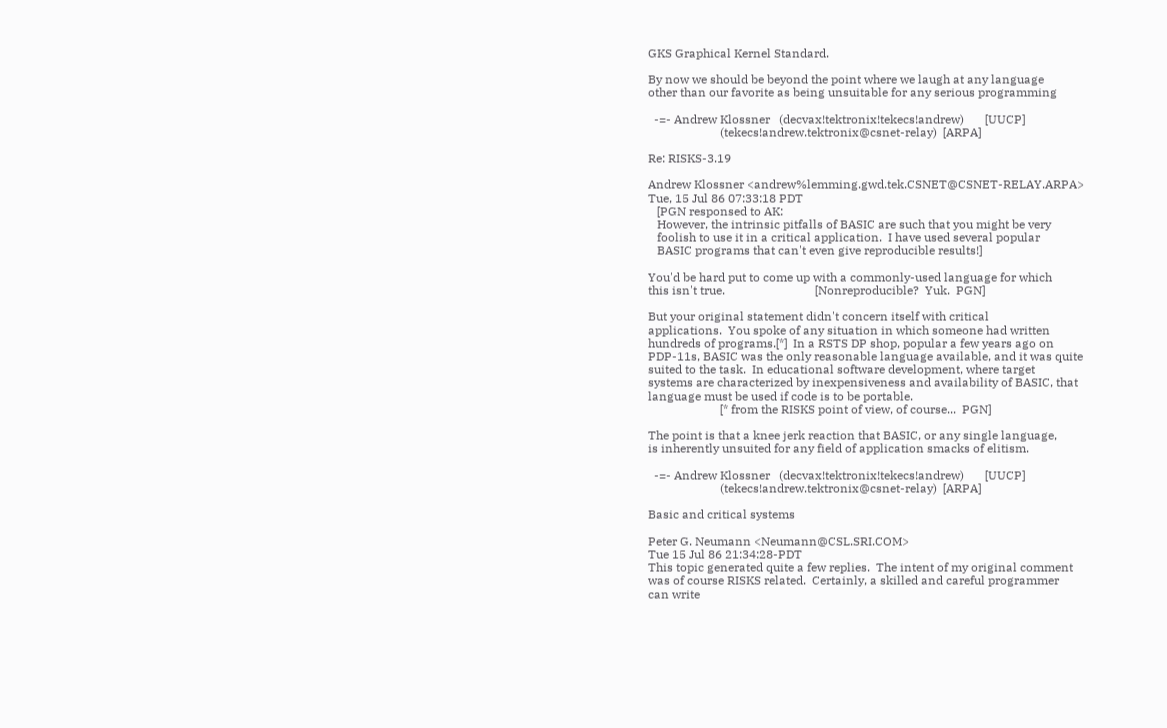GKS Graphical Kernel Standard.

By now we should be beyond the point where we laugh at any language
other than our favorite as being unsuitable for any serious programming

  -=- Andrew Klossner   (decvax!tektronix!tekecs!andrew)       [UUCP]
                        (tekecs!andrew.tektronix@csnet-relay)  [ARPA]

Re: RISKS-3.19

Andrew Klossner <andrew%lemming.gwd.tek.CSNET@CSNET-RELAY.ARPA>
Tue, 15 Jul 86 07:33:18 PDT
   [PGN responsed to AK:
   However, the intrinsic pitfalls of BASIC are such that you might be very
   foolish to use it in a critical application.  I have used several popular
   BASIC programs that can't even give reproducible results!]

You'd be hard put to come up with a commonly-used language for which
this isn't true.                              [Nonreproducible?  Yuk.  PGN]

But your original statement didn't concern itself with critical
applications.  You spoke of any situation in which someone had written
hundreds of programs.[*]  In a RSTS DP shop, popular a few years ago on
PDP-11s, BASIC was the only reasonable language available, and it was quite
suited to the task.  In educational software development, where target
systems are characterized by inexpensiveness and availability of BASIC, that
language must be used if code is to be portable.
                        [* from the RISKS point of view, of course...  PGN]

The point is that a knee jerk reaction that BASIC, or any single language,
is inherently unsuited for any field of application smacks of elitism.

  -=- Andrew Klossner   (decvax!tektronix!tekecs!andrew)       [UUCP]
                        (tekecs!andrew.tektronix@csnet-relay)  [ARPA]

Basic and critical systems

Peter G. Neumann <Neumann@CSL.SRI.COM>
Tue 15 Jul 86 21:34:28-PDT
This topic generated quite a few replies.  The intent of my original comment
was of course RISKS related.  Certainly, a skilled and careful programmer
can write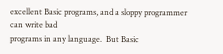excellent Basic programs, and a sloppy programmer can write bad
programs in any language.  But Basic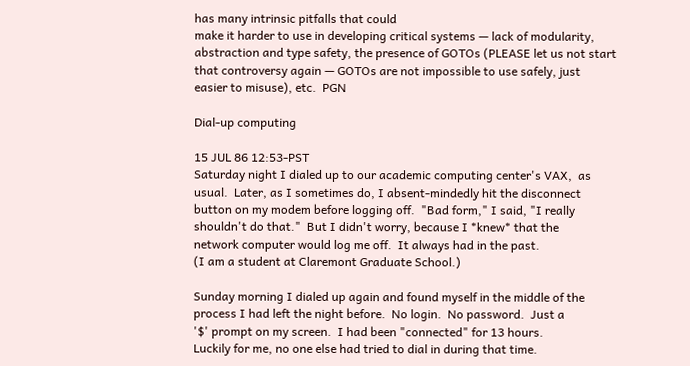has many intrinsic pitfalls that could
make it harder to use in developing critical systems — lack of modularity,
abstraction and type safety, the presence of GOTOs (PLEASE let us not start
that controversy again — GOTOs are not impossible to use safely, just
easier to misuse), etc.  PGN

Dial-up computing

15 JUL 86 12:53-PST
Saturday night I dialed up to our academic computing center's VAX,  as
usual.  Later, as I sometimes do, I absent-mindedly hit the disconnect
button on my modem before logging off.  "Bad form," I said, "I really
shouldn't do that."  But I didn't worry, because I *knew* that the
network computer would log me off.  It always had in the past.
(I am a student at Claremont Graduate School.)

Sunday morning I dialed up again and found myself in the middle of the
process I had left the night before.  No login.  No password.  Just a
'$' prompt on my screen.  I had been "connected" for 13 hours.
Luckily for me, no one else had tried to dial in during that time.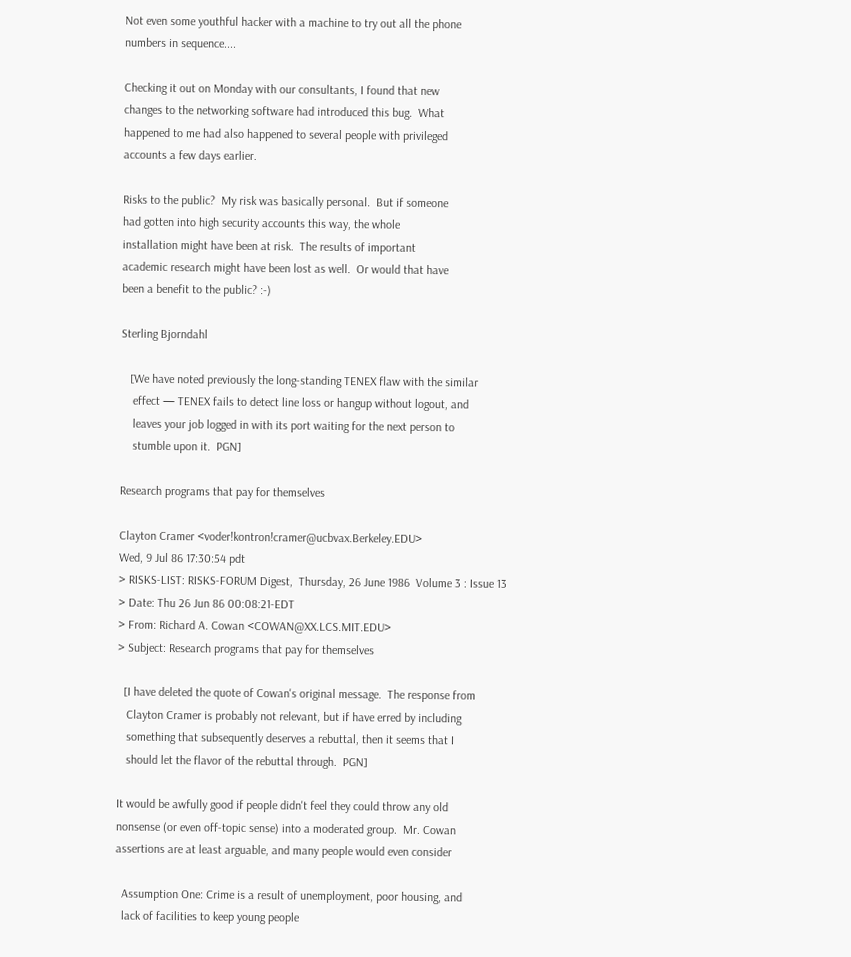Not even some youthful hacker with a machine to try out all the phone
numbers in sequence....

Checking it out on Monday with our consultants, I found that new
changes to the networking software had introduced this bug.  What
happened to me had also happened to several people with privileged
accounts a few days earlier.

Risks to the public?  My risk was basically personal.  But if someone
had gotten into high security accounts this way, the whole
installation might have been at risk.  The results of important
academic research might have been lost as well.  Or would that have
been a benefit to the public? :-)

Sterling Bjorndahl

   [We have noted previously the long-standing TENEX flaw with the similar
    effect — TENEX fails to detect line loss or hangup without logout, and
    leaves your job logged in with its port waiting for the next person to
    stumble upon it.  PGN]

Research programs that pay for themselves

Clayton Cramer <voder!kontron!cramer@ucbvax.Berkeley.EDU>
Wed, 9 Jul 86 17:30:54 pdt
> RISKS-LIST: RISKS-FORUM Digest,  Thursday, 26 June 1986  Volume 3 : Issue 13
> Date: Thu 26 Jun 86 00:08:21-EDT
> From: Richard A. Cowan <COWAN@XX.LCS.MIT.EDU>
> Subject: Research programs that pay for themselves

  [I have deleted the quote of Cowan's original message.  The response from
   Clayton Cramer is probably not relevant, but if have erred by including
   something that subsequently deserves a rebuttal, then it seems that I
   should let the flavor of the rebuttal through.  PGN]

It would be awfully good if people didn't feel they could throw any old
nonsense (or even off-topic sense) into a moderated group.  Mr. Cowan
assertions are at least arguable, and many people would even consider

  Assumption One: Crime is a result of unemployment, poor housing, and
  lack of facilities to keep young people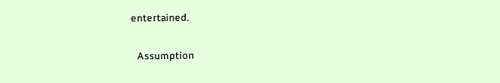entertained.

  Assumption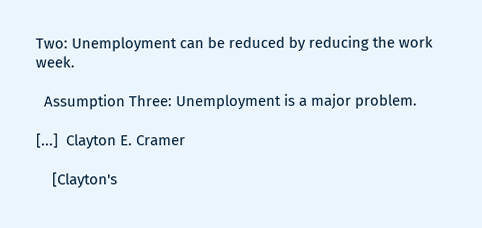Two: Unemployment can be reduced by reducing the work week.

  Assumption Three: Unemployment is a major problem.

[...]  Clayton E. Cramer

    [Clayton's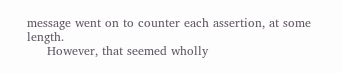message went on to counter each assertion, at some length.
     However, that seemed wholly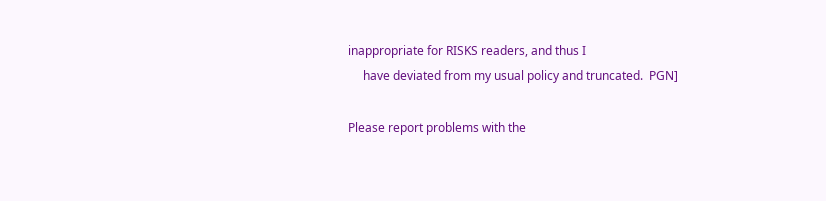inappropriate for RISKS readers, and thus I
     have deviated from my usual policy and truncated.  PGN]

Please report problems with the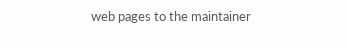web pages to the maintainer